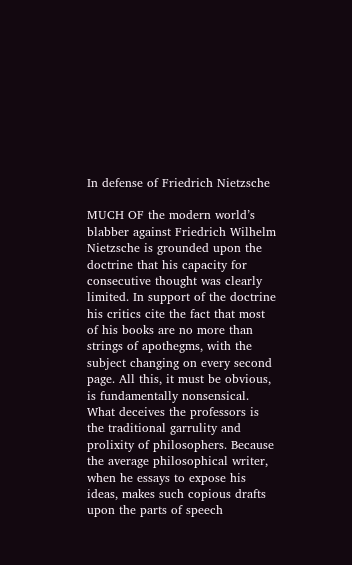In defense of Friedrich Nietzsche

MUCH OF the modern world’s blabber against Friedrich Wilhelm Nietzsche is grounded upon the doctrine that his capacity for consecutive thought was clearly limited. In support of the doctrine his critics cite the fact that most of his books are no more than strings of apothegms, with the subject changing on every second page. All this, it must be obvious, is fundamentally nonsensical. What deceives the professors is the traditional garrulity and prolixity of philosophers. Because the average philosophical writer, when he essays to expose his ideas, makes such copious drafts upon the parts of speech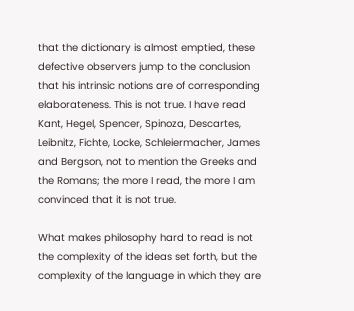that the dictionary is almost emptied, these defective observers jump to the conclusion that his intrinsic notions are of corresponding elaborateness. This is not true. I have read Kant, Hegel, Spencer, Spinoza, Descartes, Leibnitz, Fichte, Locke, Schleiermacher, James and Bergson, not to mention the Greeks and the Romans; the more I read, the more I am convinced that it is not true.

What makes philosophy hard to read is not the complexity of the ideas set forth, but the complexity of the language in which they are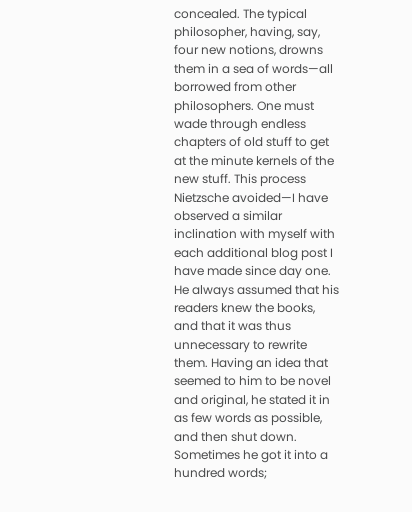concealed. The typical philosopher, having, say, four new notions, drowns them in a sea of words—all borrowed from other philosophers. One must wade through endless chapters of old stuff to get at the minute kernels of the new stuff. This process Nietzsche avoided—I have observed a similar inclination with myself with each additional blog post I have made since day one. He always assumed that his readers knew the books, and that it was thus unnecessary to rewrite them. Having an idea that seemed to him to be novel and original, he stated it in as few words as possible, and then shut down. Sometimes he got it into a hundred words;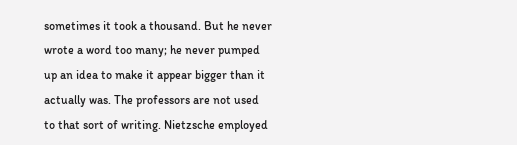sometimes it took a thousand. But he never wrote a word too many; he never pumped up an idea to make it appear bigger than it actually was. The professors are not used to that sort of writing. Nietzsche employed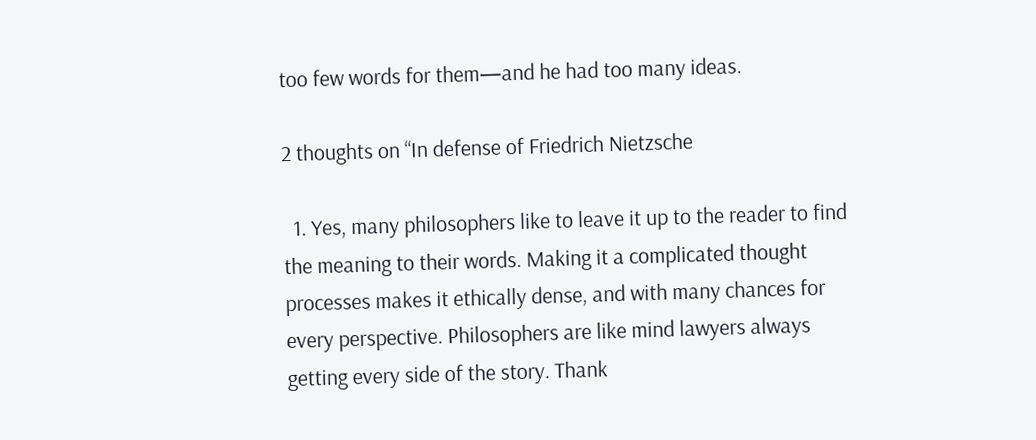too few words for them—and he had too many ideas.

2 thoughts on “In defense of Friedrich Nietzsche

  1. Yes, many philosophers like to leave it up to the reader to find the meaning to their words. Making it a complicated thought processes makes it ethically dense, and with many chances for every perspective. Philosophers are like mind lawyers always getting every side of the story. Thank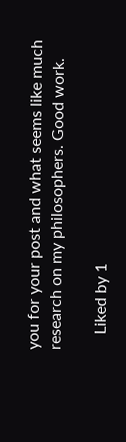you for your post and what seems like much research on my philosophers. Good work.

    Liked by 1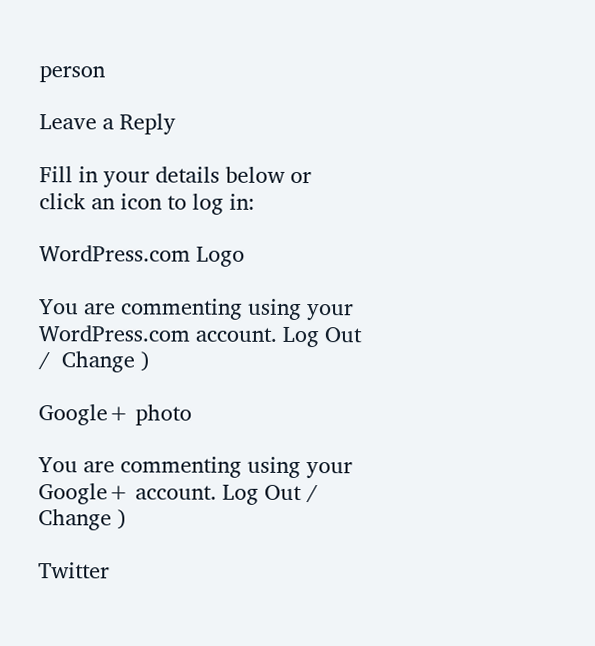person

Leave a Reply

Fill in your details below or click an icon to log in:

WordPress.com Logo

You are commenting using your WordPress.com account. Log Out /  Change )

Google+ photo

You are commenting using your Google+ account. Log Out /  Change )

Twitter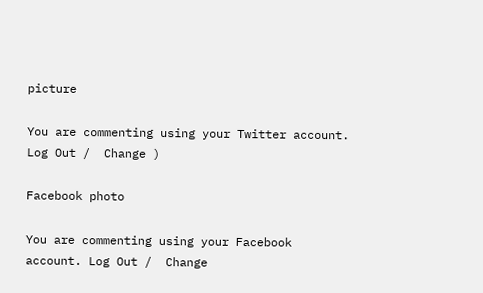picture

You are commenting using your Twitter account. Log Out /  Change )

Facebook photo

You are commenting using your Facebook account. Log Out /  Change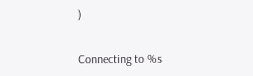)


Connecting to %s